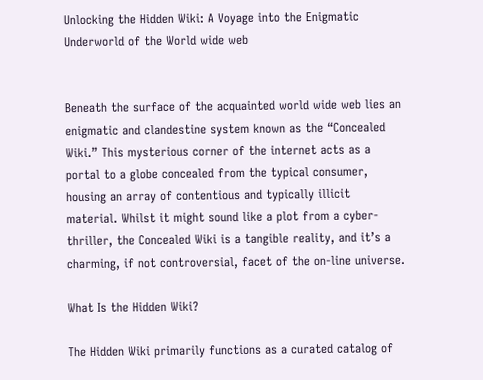Unlocking the Hidden Wiki: A Voyage into the Enigmatic Underworld of the World wide web


Beneath the surface of the acquainted world wide web lies an enigmatic and clandestine system known as the “Concealed Wiki.” This mysterious corner of the internet acts as a portal to a globe concealed from the typical consumer, housing an array of contentious and typically illicit material. Whilst it might sound like a plot from a cyber-thriller, the Concealed Wiki is a tangible reality, and it’s a charming, if not controversial, facet of the on-line universe.

What Is the Hidden Wiki?

The Hidden Wiki primarily functions as a curated catalog of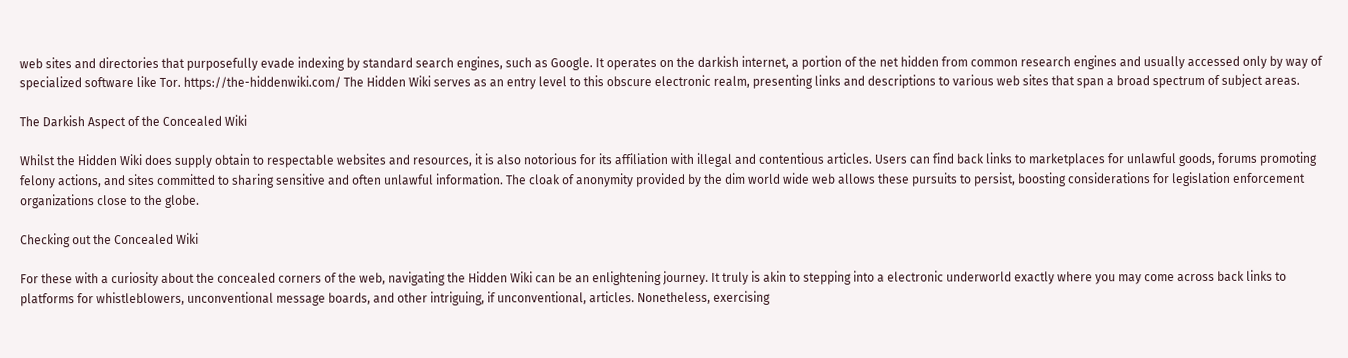web sites and directories that purposefully evade indexing by standard search engines, such as Google. It operates on the darkish internet, a portion of the net hidden from common research engines and usually accessed only by way of specialized software like Tor. https://the-hiddenwiki.com/ The Hidden Wiki serves as an entry level to this obscure electronic realm, presenting links and descriptions to various web sites that span a broad spectrum of subject areas.

The Darkish Aspect of the Concealed Wiki

Whilst the Hidden Wiki does supply obtain to respectable websites and resources, it is also notorious for its affiliation with illegal and contentious articles. Users can find back links to marketplaces for unlawful goods, forums promoting felony actions, and sites committed to sharing sensitive and often unlawful information. The cloak of anonymity provided by the dim world wide web allows these pursuits to persist, boosting considerations for legislation enforcement organizations close to the globe.

Checking out the Concealed Wiki

For these with a curiosity about the concealed corners of the web, navigating the Hidden Wiki can be an enlightening journey. It truly is akin to stepping into a electronic underworld exactly where you may come across back links to platforms for whistleblowers, unconventional message boards, and other intriguing, if unconventional, articles. Nonetheless, exercising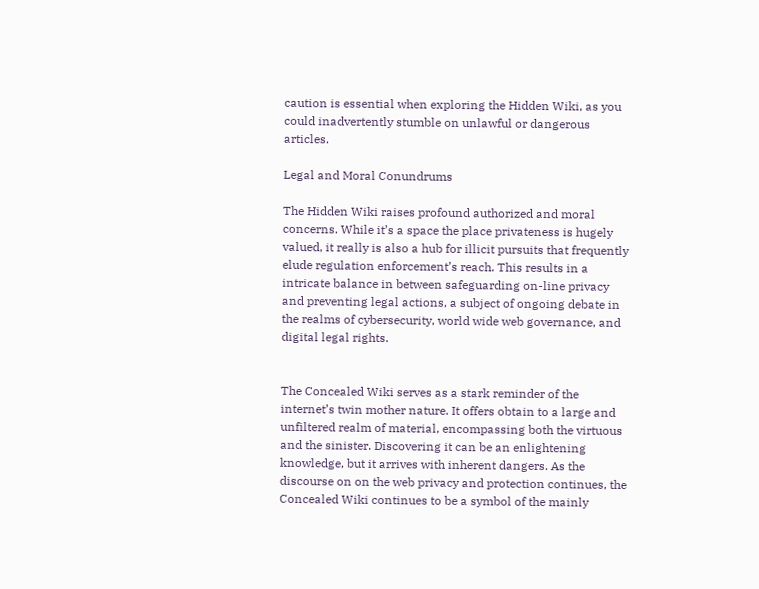caution is essential when exploring the Hidden Wiki, as you could inadvertently stumble on unlawful or dangerous articles.

Legal and Moral Conundrums

The Hidden Wiki raises profound authorized and moral concerns. While it’s a space the place privateness is hugely valued, it really is also a hub for illicit pursuits that frequently elude regulation enforcement’s reach. This results in a intricate balance in between safeguarding on-line privacy and preventing legal actions, a subject of ongoing debate in the realms of cybersecurity, world wide web governance, and digital legal rights.


The Concealed Wiki serves as a stark reminder of the internet’s twin mother nature. It offers obtain to a large and unfiltered realm of material, encompassing both the virtuous and the sinister. Discovering it can be an enlightening knowledge, but it arrives with inherent dangers. As the discourse on on the web privacy and protection continues, the Concealed Wiki continues to be a symbol of the mainly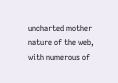uncharted mother nature of the web, with numerous of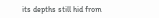its depths still hid from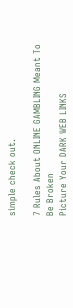simple check out.

7 Rules About ONLINE GAMBLING Meant To Be Broken
Picture Your DARK WEB LINKS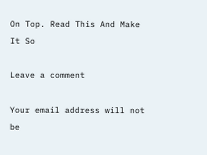On Top. Read This And Make It So

Leave a comment

Your email address will not be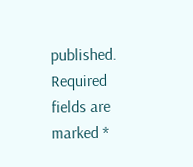published. Required fields are marked *